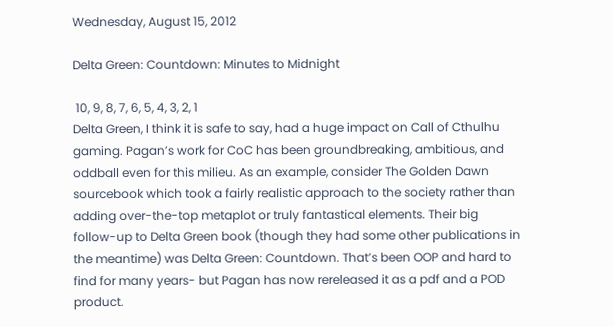Wednesday, August 15, 2012

Delta Green: Countdown: Minutes to Midnight

 10, 9, 8, 7, 6, 5, 4, 3, 2, 1
Delta Green, I think it is safe to say, had a huge impact on Call of Cthulhu gaming. Pagan’s work for CoC has been groundbreaking, ambitious, and oddball even for this milieu. As an example, consider The Golden Dawn sourcebook which took a fairly realistic approach to the society rather than adding over-the-top metaplot or truly fantastical elements. Their big follow-up to Delta Green book (though they had some other publications in the meantime) was Delta Green: Countdown. That’s been OOP and hard to find for many years- but Pagan has now rereleased it as a pdf and a POD product.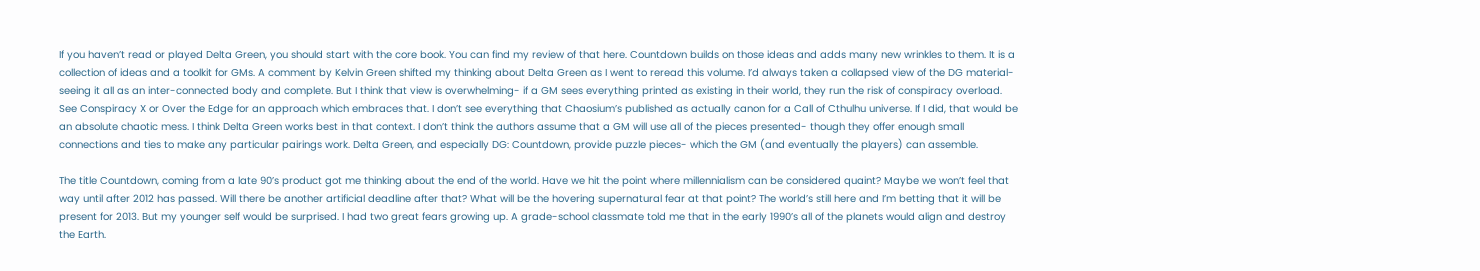If you haven’t read or played Delta Green, you should start with the core book. You can find my review of that here. Countdown builds on those ideas and adds many new wrinkles to them. It is a collection of ideas and a toolkit for GMs. A comment by Kelvin Green shifted my thinking about Delta Green as I went to reread this volume. I’d always taken a collapsed view of the DG material- seeing it all as an inter-connected body and complete. But I think that view is overwhelming- if a GM sees everything printed as existing in their world, they run the risk of conspiracy overload. See Conspiracy X or Over the Edge for an approach which embraces that. I don’t see everything that Chaosium’s published as actually canon for a Call of Cthulhu universe. If I did, that would be an absolute chaotic mess. I think Delta Green works best in that context. I don’t think the authors assume that a GM will use all of the pieces presented- though they offer enough small connections and ties to make any particular pairings work. Delta Green, and especially DG: Countdown, provide puzzle pieces- which the GM (and eventually the players) can assemble.

The title Countdown, coming from a late 90’s product got me thinking about the end of the world. Have we hit the point where millennialism can be considered quaint? Maybe we won’t feel that way until after 2012 has passed. Will there be another artificial deadline after that? What will be the hovering supernatural fear at that point? The world’s still here and I’m betting that it will be present for 2013. But my younger self would be surprised. I had two great fears growing up. A grade-school classmate told me that in the early 1990’s all of the planets would align and destroy the Earth.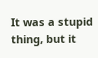It was a stupid thing, but it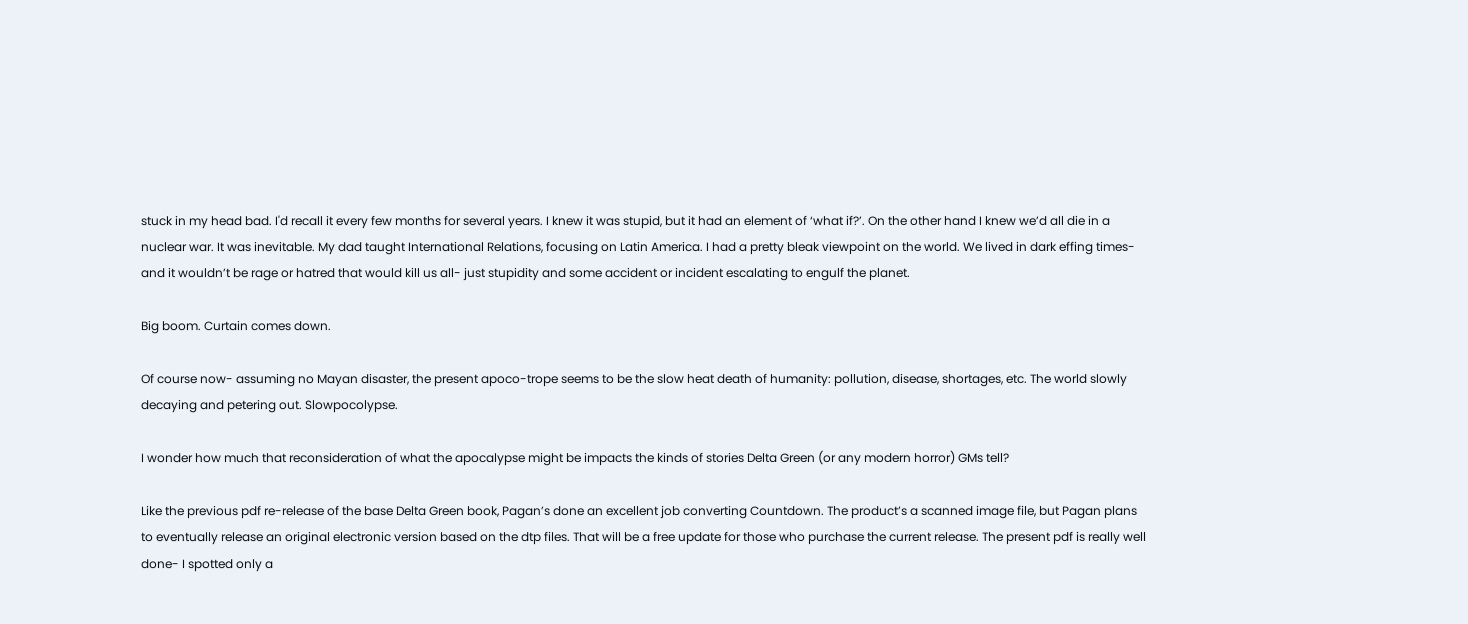stuck in my head bad. I'd recall it every few months for several years. I knew it was stupid, but it had an element of ‘what if?’. On the other hand I knew we’d all die in a nuclear war. It was inevitable. My dad taught International Relations, focusing on Latin America. I had a pretty bleak viewpoint on the world. We lived in dark effing times- and it wouldn’t be rage or hatred that would kill us all- just stupidity and some accident or incident escalating to engulf the planet.

Big boom. Curtain comes down.

Of course now- assuming no Mayan disaster, the present apoco-trope seems to be the slow heat death of humanity: pollution, disease, shortages, etc. The world slowly decaying and petering out. Slowpocolypse.

I wonder how much that reconsideration of what the apocalypse might be impacts the kinds of stories Delta Green (or any modern horror) GMs tell?

Like the previous pdf re-release of the base Delta Green book, Pagan’s done an excellent job converting Countdown. The product’s a scanned image file, but Pagan plans to eventually release an original electronic version based on the dtp files. That will be a free update for those who purchase the current release. The present pdf is really well done- I spotted only a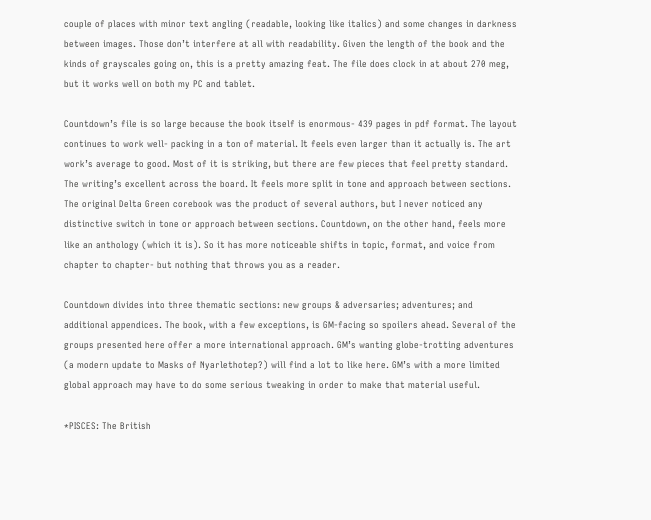couple of places with minor text angling (readable, looking like italics) and some changes in darkness between images. Those don’t interfere at all with readability. Given the length of the book and the kinds of grayscales going on, this is a pretty amazing feat. The file does clock in at about 270 meg, but it works well on both my PC and tablet.

Countdown’s file is so large because the book itself is enormous- 439 pages in pdf format. The layout continues to work well- packing in a ton of material. It feels even larger than it actually is. The art work’s average to good. Most of it is striking, but there are few pieces that feel pretty standard. The writing’s excellent across the board. It feels more split in tone and approach between sections. The original Delta Green corebook was the product of several authors, but I never noticed any distinctive switch in tone or approach between sections. Countdown, on the other hand, feels more like an anthology (which it is). So it has more noticeable shifts in topic, format, and voice from chapter to chapter- but nothing that throws you as a reader.

Countdown divides into three thematic sections: new groups & adversaries; adventures; and additional appendices. The book, with a few exceptions, is GM-facing so spoilers ahead. Several of the groups presented here offer a more international approach. GM’s wanting globe-trotting adventures (a modern update to Masks of Nyarlethotep?) will find a lot to like here. GM’s with a more limited global approach may have to do some serious tweaking in order to make that material useful.

*PISCES: The British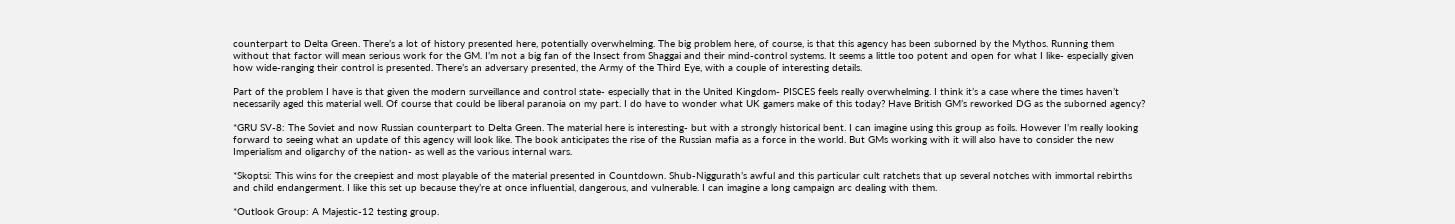counterpart to Delta Green. There’s a lot of history presented here, potentially overwhelming. The big problem here, of course, is that this agency has been suborned by the Mythos. Running them without that factor will mean serious work for the GM. I’m not a big fan of the Insect from Shaggai and their mind-control systems. It seems a little too potent and open for what I like- especially given how wide-ranging their control is presented. There’s an adversary presented, the Army of the Third Eye, with a couple of interesting details.

Part of the problem I have is that given the modern surveillance and control state- especially that in the United Kingdom- PISCES feels really overwhelming. I think it’s a case where the times haven’t necessarily aged this material well. Of course that could be liberal paranoia on my part. I do have to wonder what UK gamers make of this today? Have British GM’s reworked DG as the suborned agency?

*GRU SV-8: The Soviet and now Russian counterpart to Delta Green. The material here is interesting- but with a strongly historical bent. I can imagine using this group as foils. However I’m really looking forward to seeing what an update of this agency will look like. The book anticipates the rise of the Russian mafia as a force in the world. But GMs working with it will also have to consider the new Imperialism and oligarchy of the nation- as well as the various internal wars.

*Skoptsi: This wins for the creepiest and most playable of the material presented in Countdown. Shub-Niggurath’s awful and this particular cult ratchets that up several notches with immortal rebirths and child endangerment. I like this set up because they’re at once influential, dangerous, and vulnerable. I can imagine a long campaign arc dealing with them.

*Outlook Group: A Majestic-12 testing group.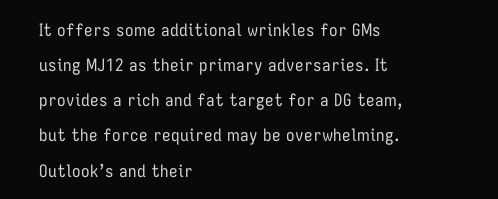It offers some additional wrinkles for GMs using MJ12 as their primary adversaries. It provides a rich and fat target for a DG team, but the force required may be overwhelming. Outlook’s and their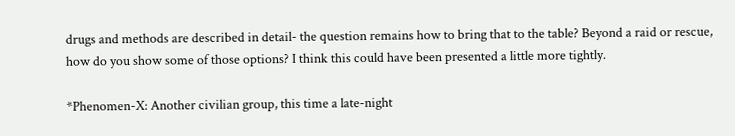drugs and methods are described in detail- the question remains how to bring that to the table? Beyond a raid or rescue, how do you show some of those options? I think this could have been presented a little more tightly.

*Phenomen-X: Another civilian group, this time a late-night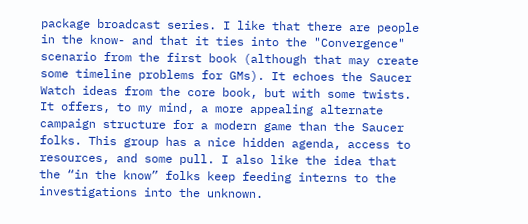package broadcast series. I like that there are people in the know- and that it ties into the "Convergence" scenario from the first book (although that may create some timeline problems for GMs). It echoes the Saucer Watch ideas from the core book, but with some twists. It offers, to my mind, a more appealing alternate campaign structure for a modern game than the Saucer folks. This group has a nice hidden agenda, access to resources, and some pull. I also like the idea that the “in the know” folks keep feeding interns to the investigations into the unknown.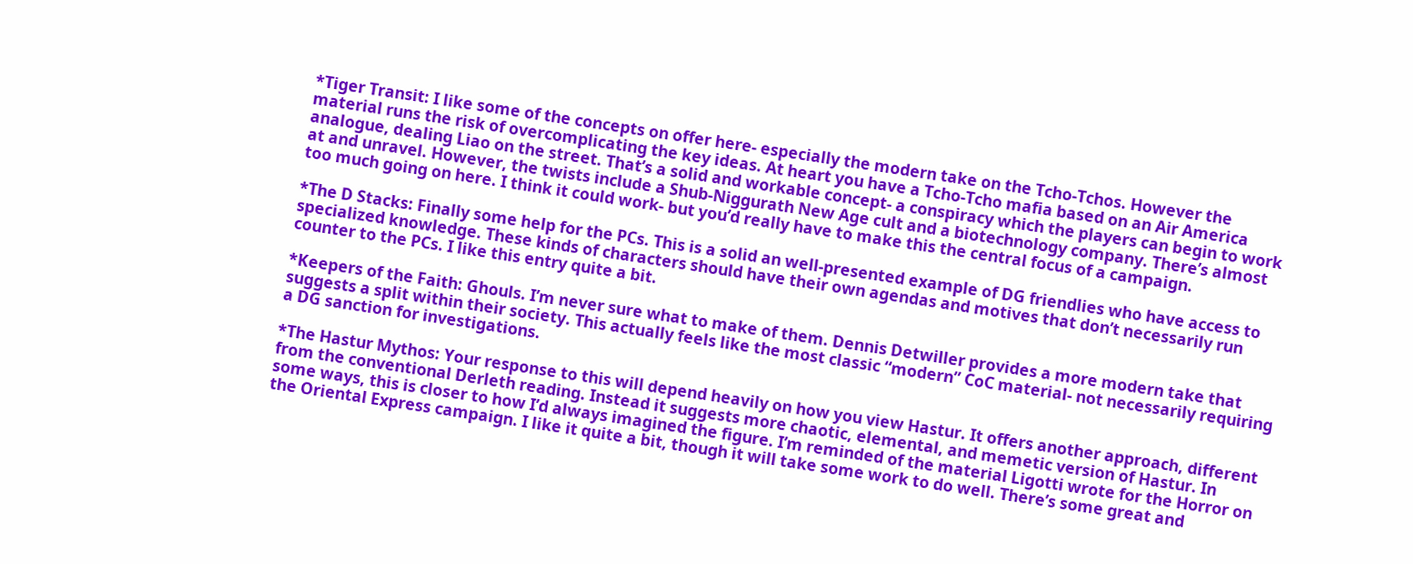*Tiger Transit: I like some of the concepts on offer here- especially the modern take on the Tcho-Tchos. However the material runs the risk of overcomplicating the key ideas. At heart you have a Tcho-Tcho mafia based on an Air America analogue, dealing Liao on the street. That’s a solid and workable concept- a conspiracy which the players can begin to work at and unravel. However, the twists include a Shub-Niggurath New Age cult and a biotechnology company. There’s almost too much going on here. I think it could work- but you’d really have to make this the central focus of a campaign.

*The D Stacks: Finally some help for the PCs. This is a solid an well-presented example of DG friendlies who have access to specialized knowledge. These kinds of characters should have their own agendas and motives that don’t necessarily run counter to the PCs. I like this entry quite a bit.

*Keepers of the Faith: Ghouls. I’m never sure what to make of them. Dennis Detwiller provides a more modern take that suggests a split within their society. This actually feels like the most classic “modern” CoC material- not necessarily requiring a DG sanction for investigations.

*The Hastur Mythos: Your response to this will depend heavily on how you view Hastur. It offers another approach, different from the conventional Derleth reading. Instead it suggests more chaotic, elemental, and memetic version of Hastur. In some ways, this is closer to how I’d always imagined the figure. I’m reminded of the material Ligotti wrote for the Horror on the Oriental Express campaign. I like it quite a bit, though it will take some work to do well. There’s some great and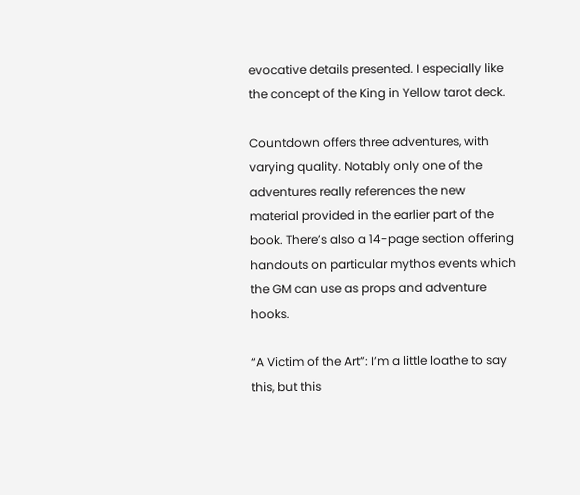evocative details presented. I especially like the concept of the King in Yellow tarot deck.

Countdown offers three adventures, with varying quality. Notably only one of the adventures really references the new material provided in the earlier part of the book. There’s also a 14-page section offering handouts on particular mythos events which the GM can use as props and adventure hooks.

“A Victim of the Art”: I’m a little loathe to say this, but this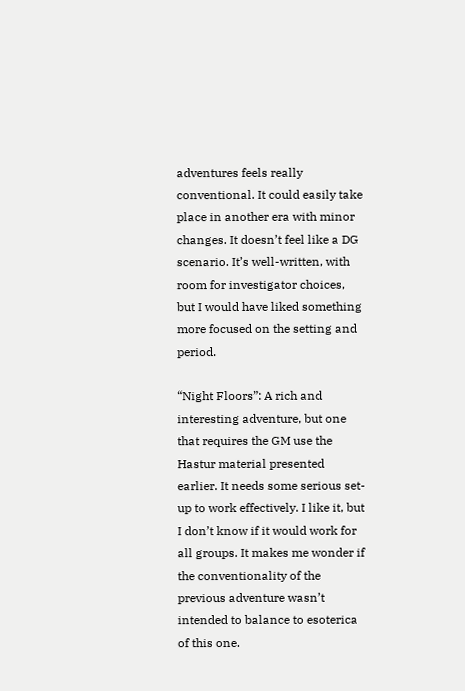adventures feels really conventional. It could easily take place in another era with minor changes. It doesn’t feel like a DG scenario. It’s well-written, with room for investigator choices, but I would have liked something more focused on the setting and period.

“Night Floors”: A rich and interesting adventure, but one that requires the GM use the Hastur material presented earlier. It needs some serious set-up to work effectively. I like it, but I don’t know if it would work for all groups. It makes me wonder if the conventionality of the previous adventure wasn’t intended to balance to esoterica of this one.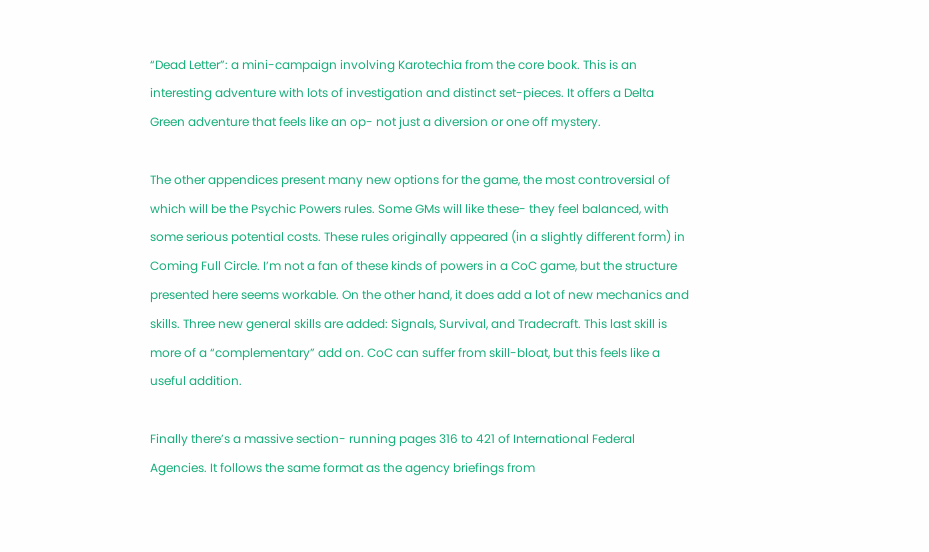“Dead Letter”: a mini-campaign involving Karotechia from the core book. This is an interesting adventure with lots of investigation and distinct set-pieces. It offers a Delta Green adventure that feels like an op- not just a diversion or one off mystery.

The other appendices present many new options for the game, the most controversial of which will be the Psychic Powers rules. Some GMs will like these- they feel balanced, with some serious potential costs. These rules originally appeared (in a slightly different form) in Coming Full Circle. I’m not a fan of these kinds of powers in a CoC game, but the structure presented here seems workable. On the other hand, it does add a lot of new mechanics and skills. Three new general skills are added: Signals, Survival, and Tradecraft. This last skill is more of a “complementary” add on. CoC can suffer from skill-bloat, but this feels like a useful addition.

Finally there’s a massive section- running pages 316 to 421 of International Federal Agencies. It follows the same format as the agency briefings from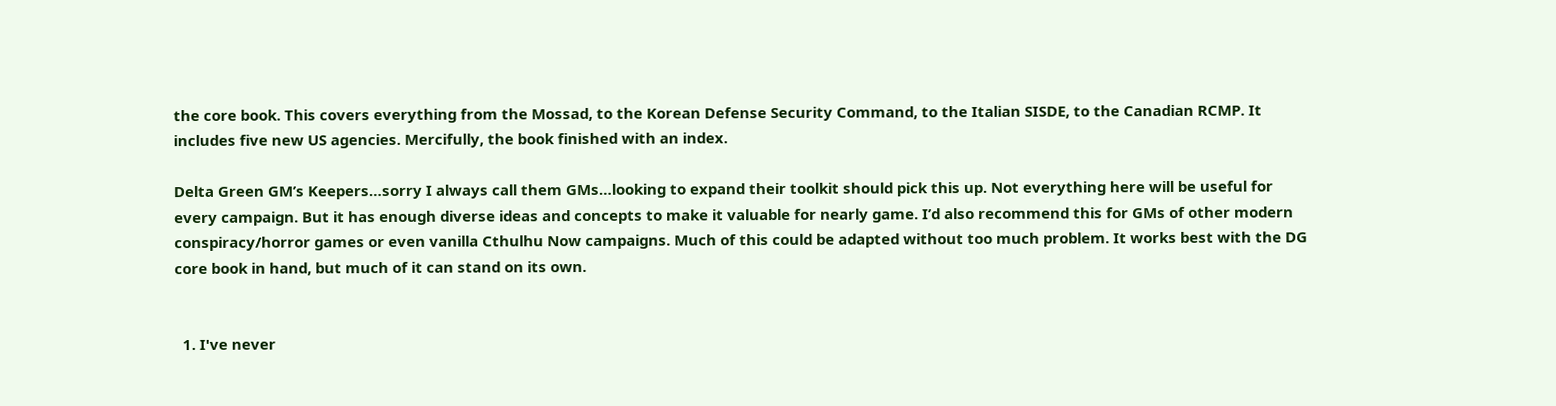the core book. This covers everything from the Mossad, to the Korean Defense Security Command, to the Italian SISDE, to the Canadian RCMP. It includes five new US agencies. Mercifully, the book finished with an index.

Delta Green GM’s Keepers…sorry I always call them GMs…looking to expand their toolkit should pick this up. Not everything here will be useful for every campaign. But it has enough diverse ideas and concepts to make it valuable for nearly game. I’d also recommend this for GMs of other modern conspiracy/horror games or even vanilla Cthulhu Now campaigns. Much of this could be adapted without too much problem. It works best with the DG core book in hand, but much of it can stand on its own.


  1. I've never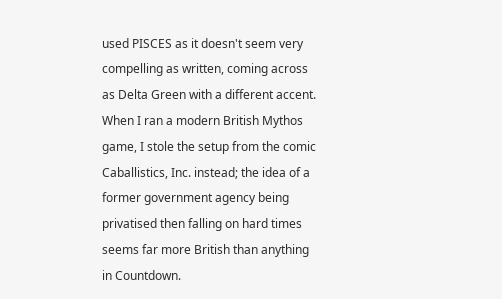used PISCES as it doesn't seem very compelling as written, coming across as Delta Green with a different accent. When I ran a modern British Mythos game, I stole the setup from the comic Caballistics, Inc. instead; the idea of a former government agency being privatised then falling on hard times seems far more British than anything in Countdown.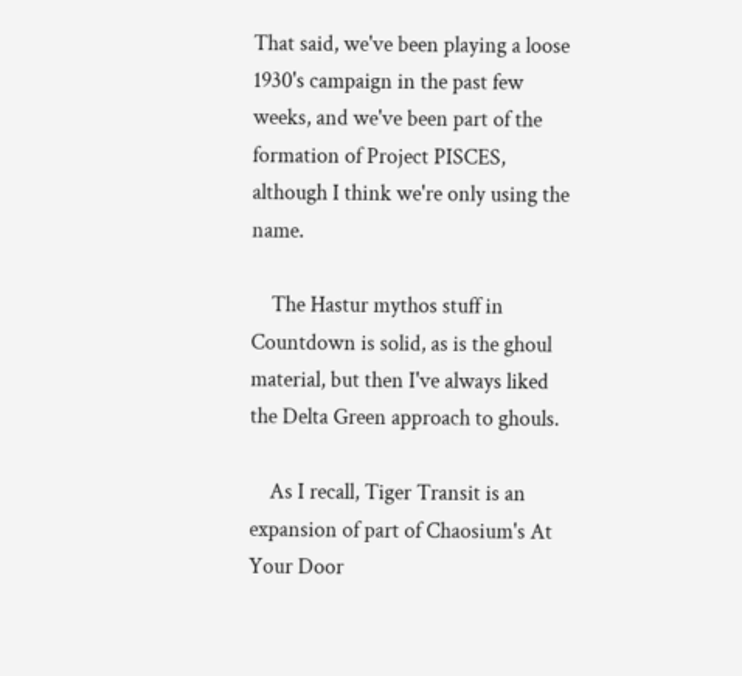That said, we've been playing a loose 1930's campaign in the past few weeks, and we've been part of the formation of Project PISCES, although I think we're only using the name.

    The Hastur mythos stuff in Countdown is solid, as is the ghoul material, but then I've always liked the Delta Green approach to ghouls.

    As I recall, Tiger Transit is an expansion of part of Chaosium's At Your Door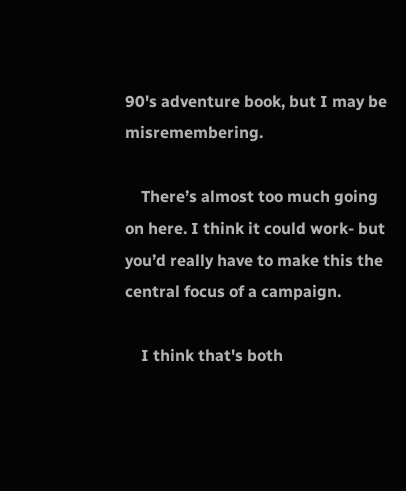90's adventure book, but I may be misremembering.

    There’s almost too much going on here. I think it could work- but you’d really have to make this the central focus of a campaign.

    I think that's both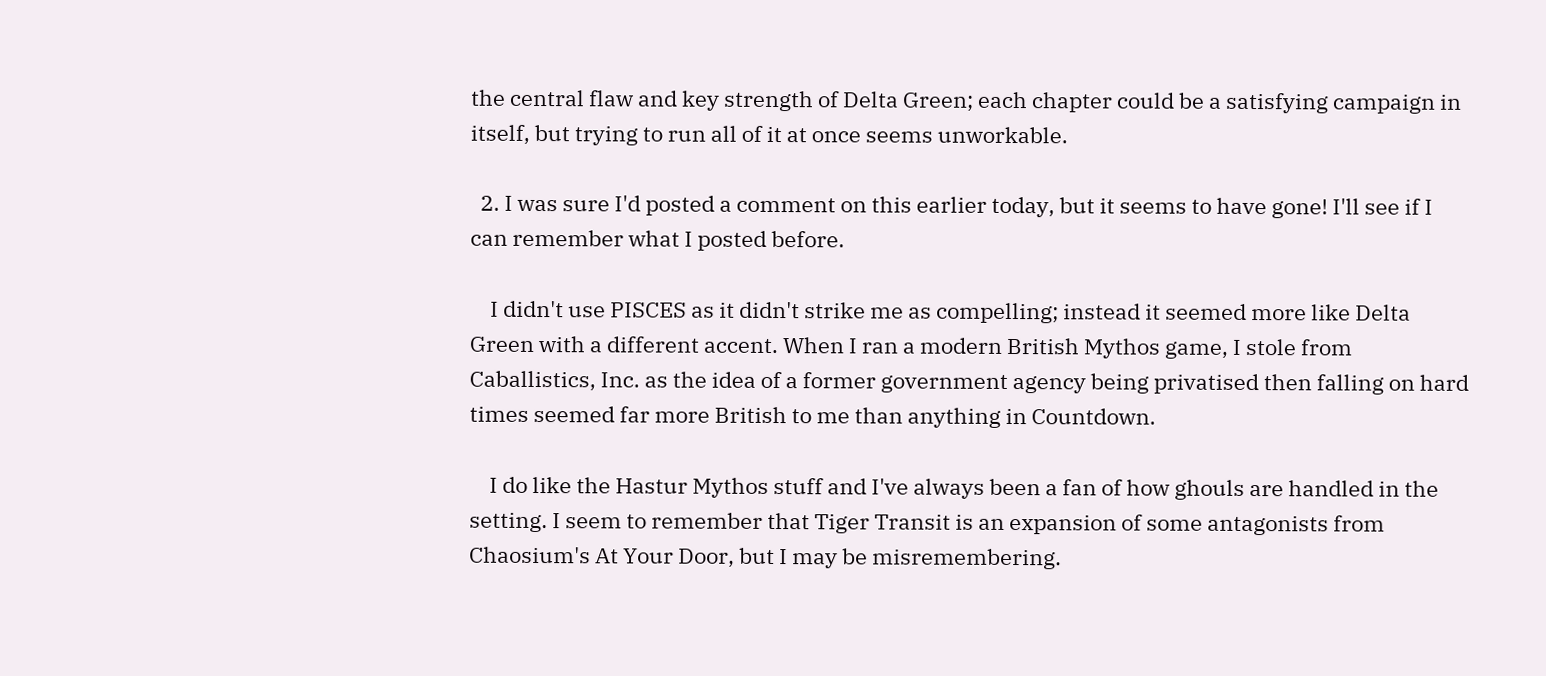the central flaw and key strength of Delta Green; each chapter could be a satisfying campaign in itself, but trying to run all of it at once seems unworkable.

  2. I was sure I'd posted a comment on this earlier today, but it seems to have gone! I'll see if I can remember what I posted before.

    I didn't use PISCES as it didn't strike me as compelling; instead it seemed more like Delta Green with a different accent. When I ran a modern British Mythos game, I stole from Caballistics, Inc. as the idea of a former government agency being privatised then falling on hard times seemed far more British to me than anything in Countdown.

    I do like the Hastur Mythos stuff and I've always been a fan of how ghouls are handled in the setting. I seem to remember that Tiger Transit is an expansion of some antagonists from Chaosium's At Your Door, but I may be misremembering.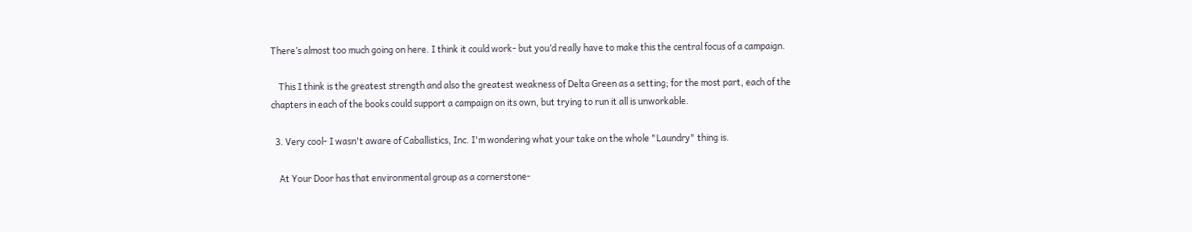There’s almost too much going on here. I think it could work- but you’d really have to make this the central focus of a campaign.

    This I think is the greatest strength and also the greatest weakness of Delta Green as a setting; for the most part, each of the chapters in each of the books could support a campaign on its own, but trying to run it all is unworkable.

  3. Very cool- I wasn't aware of Caballistics, Inc. I'm wondering what your take on the whole "Laundry" thing is.

    At Your Door has that environmental group as a cornerstone-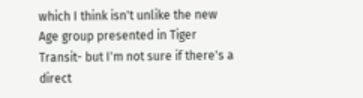which I think isn't unlike the new Age group presented in Tiger Transit- but I'm not sure if there's a direct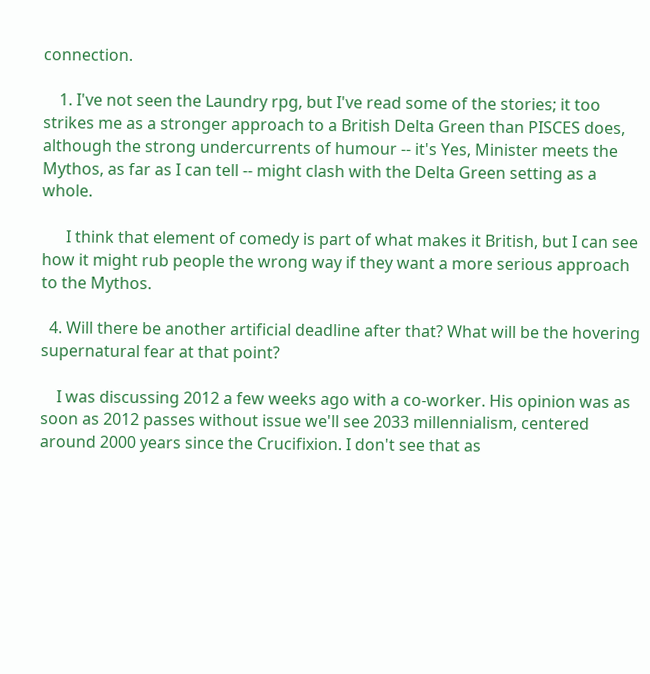connection.

    1. I've not seen the Laundry rpg, but I've read some of the stories; it too strikes me as a stronger approach to a British Delta Green than PISCES does, although the strong undercurrents of humour -- it's Yes, Minister meets the Mythos, as far as I can tell -- might clash with the Delta Green setting as a whole.

      I think that element of comedy is part of what makes it British, but I can see how it might rub people the wrong way if they want a more serious approach to the Mythos.

  4. Will there be another artificial deadline after that? What will be the hovering supernatural fear at that point?

    I was discussing 2012 a few weeks ago with a co-worker. His opinion was as soon as 2012 passes without issue we'll see 2033 millennialism, centered around 2000 years since the Crucifixion. I don't see that as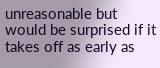unreasonable but would be surprised if it takes off as early as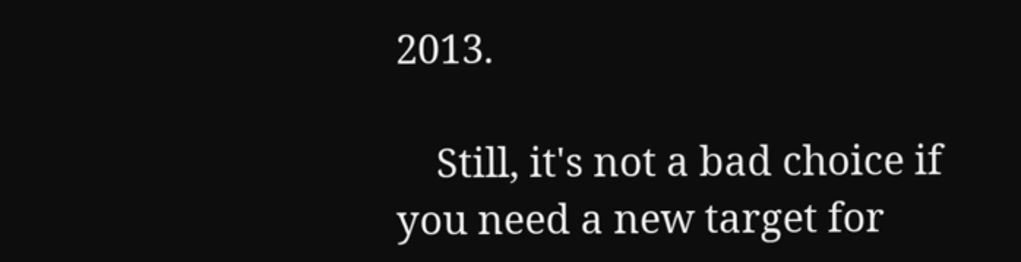2013.

    Still, it's not a bad choice if you need a new target for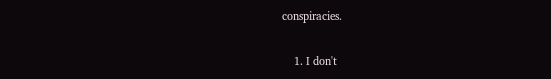conspiracies.

    1. I don't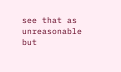see that as unreasonable but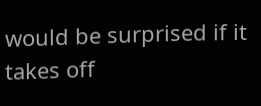would be surprised if it takes off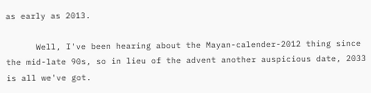as early as 2013.

      Well, I've been hearing about the Mayan-calender-2012 thing since the mid-late 90s, so in lieu of the advent another auspicious date, 2033 is all we've got.